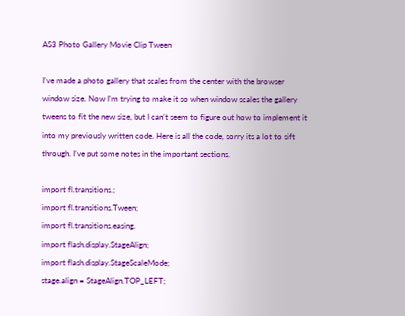AS3 Photo Gallery Movie Clip Tween

I’ve made a photo gallery that scales from the center with the browser window size. Now I’m trying to make it so when window scales the gallery tweens to fit the new size, but I can’t seem to figure out how to implement it into my previously written code. Here is all the code, sorry its a lot to sift through. I’ve put some notes in the important sections.

import fl.transitions.;
import fl.transitions.Tween;
import fl.transitions.easing.
import flash.display.StageAlign;
import flash.display.StageScaleMode;
stage.align = StageAlign.TOP_LEFT;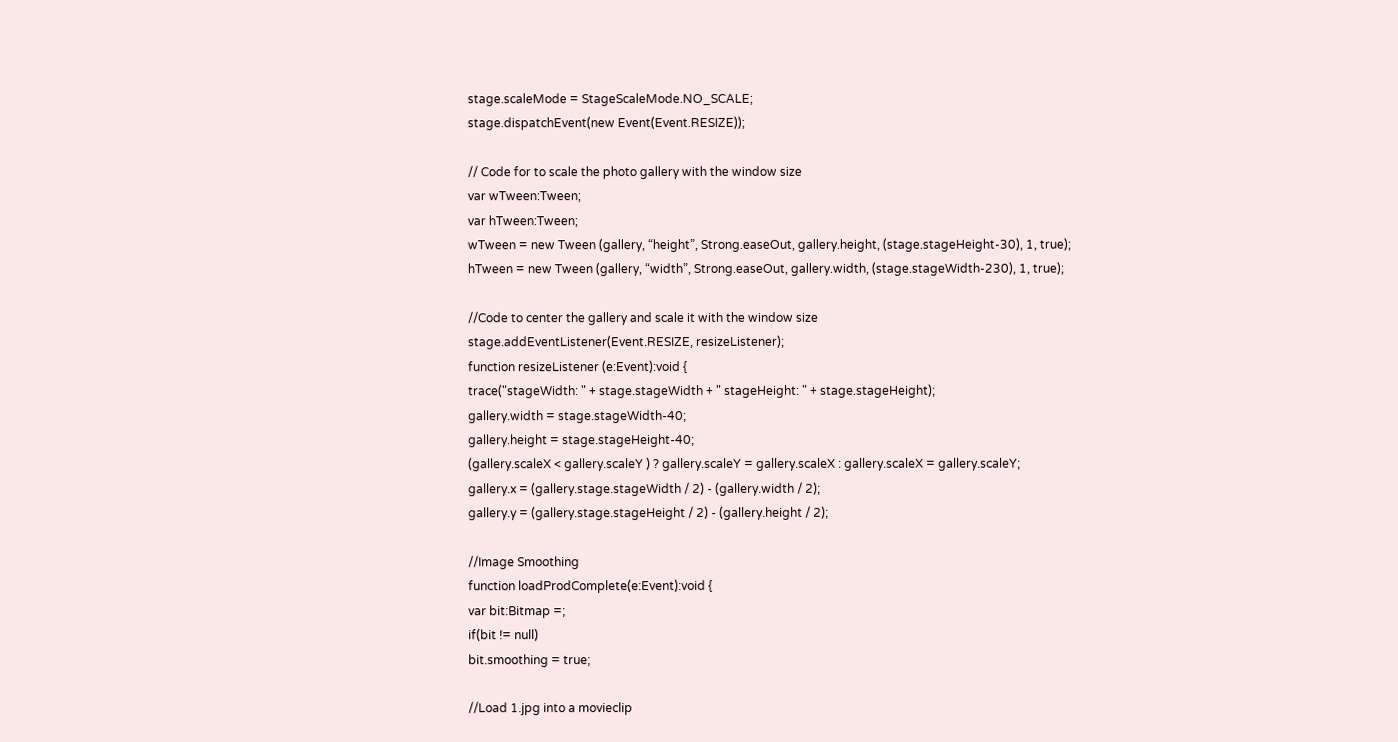stage.scaleMode = StageScaleMode.NO_SCALE;
stage.dispatchEvent(new Event(Event.RESIZE));

// Code for to scale the photo gallery with the window size
var wTween:Tween;
var hTween:Tween;
wTween = new Tween (gallery, “height”, Strong.easeOut, gallery.height, (stage.stageHeight-30), 1, true);
hTween = new Tween (gallery, “width”, Strong.easeOut, gallery.width, (stage.stageWidth-230), 1, true);

//Code to center the gallery and scale it with the window size
stage.addEventListener(Event.RESIZE, resizeListener);
function resizeListener (e:Event):void {
trace("stageWidth: " + stage.stageWidth + " stageHeight: " + stage.stageHeight);
gallery.width = stage.stageWidth-40;
gallery.height = stage.stageHeight-40;
(gallery.scaleX < gallery.scaleY ) ? gallery.scaleY = gallery.scaleX : gallery.scaleX = gallery.scaleY;
gallery.x = (gallery.stage.stageWidth / 2) - (gallery.width / 2);
gallery.y = (gallery.stage.stageHeight / 2) - (gallery.height / 2);

//Image Smoothing
function loadProdComplete(e:Event):void {
var bit:Bitmap =;
if(bit != null)
bit.smoothing = true;

//Load 1.jpg into a movieclip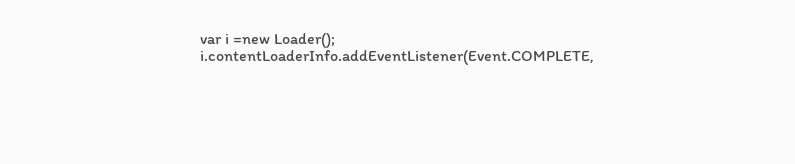var i =new Loader();
i.contentLoaderInfo.addEventListener(Event.COMPLETE,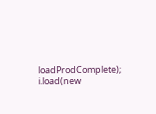loadProdComplete);
i.load(new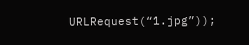URLRequest(“1.jpg”));